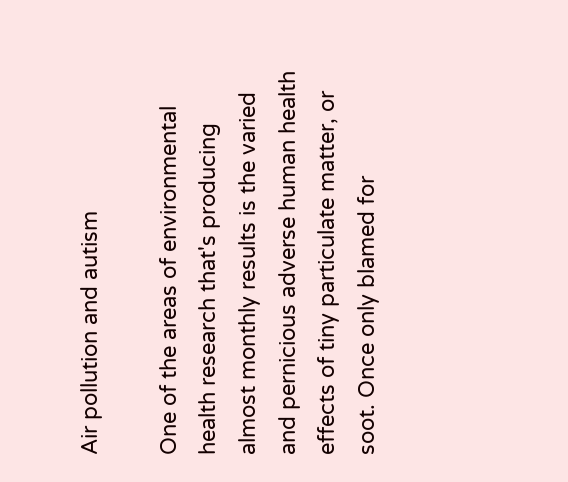Air pollution and autism

One of the areas of environmental health research that's producing almost monthly results is the varied and pernicious adverse human health effects of tiny particulate matter, or soot. Once only blamed for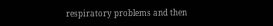respiratory problems and then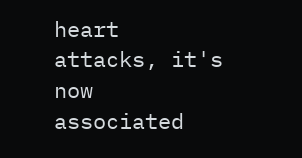heart attacks, it's now associated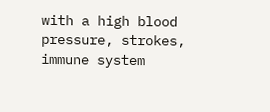with a high blood pressure, strokes, immune system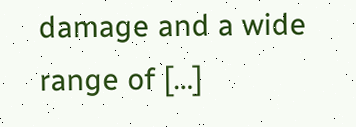damage and a wide range of […]